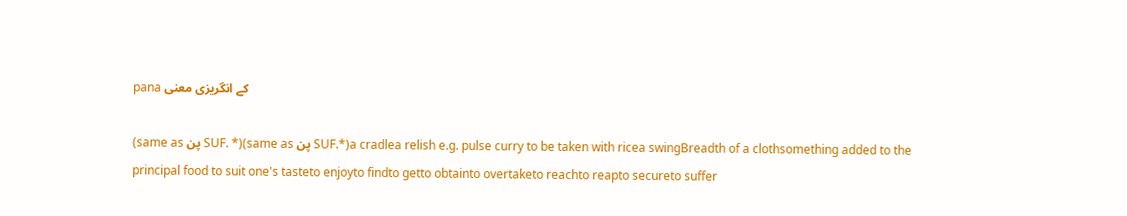pana کے انگریزی معنی

(same as پن SUF. *)(same as پن SUF.*)a cradlea relish e.g. pulse curry to be taken with ricea swingBreadth of a clothsomething added to the principal food to suit one's tasteto enjoyto findto getto obtainto overtaketo reachto reapto secureto suffer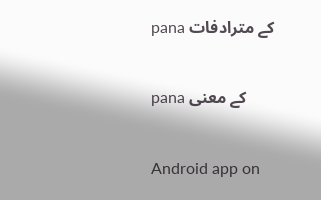pana کے مترادفات

pana کے معنی

Android app on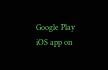Google Play
iOS app on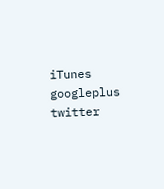iTunes
googleplus  twitter